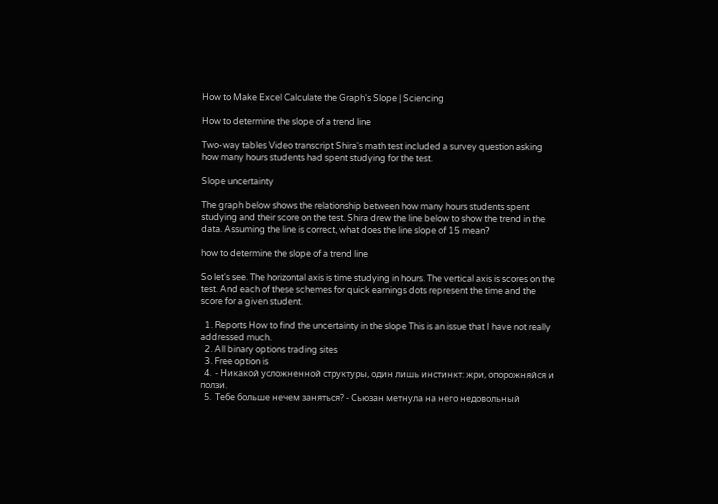How to Make Excel Calculate the Graph's Slope | Sciencing

How to determine the slope of a trend line

Two-way tables Video transcript Shira's math test included a survey question asking how many hours students had spent studying for the test.

Slope uncertainty

The graph below shows the relationship between how many hours students spent studying and their score on the test. Shira drew the line below to show the trend in the data. Assuming the line is correct, what does the line slope of 15 mean?

how to determine the slope of a trend line

So let's see. The horizontal axis is time studying in hours. The vertical axis is scores on the test. And each of these schemes for quick earnings dots represent the time and the score for a given student.

  1. Reports How to find the uncertainty in the slope This is an issue that I have not really addressed much.
  2. All binary options trading sites
  3. Free option is
  4.  - Никакой усложненной структуры, один лишь инстинкт: жри, опорожняйся и ползи.
  5.  Тебе больше нечем заняться? - Сьюзан метнула на него недовольный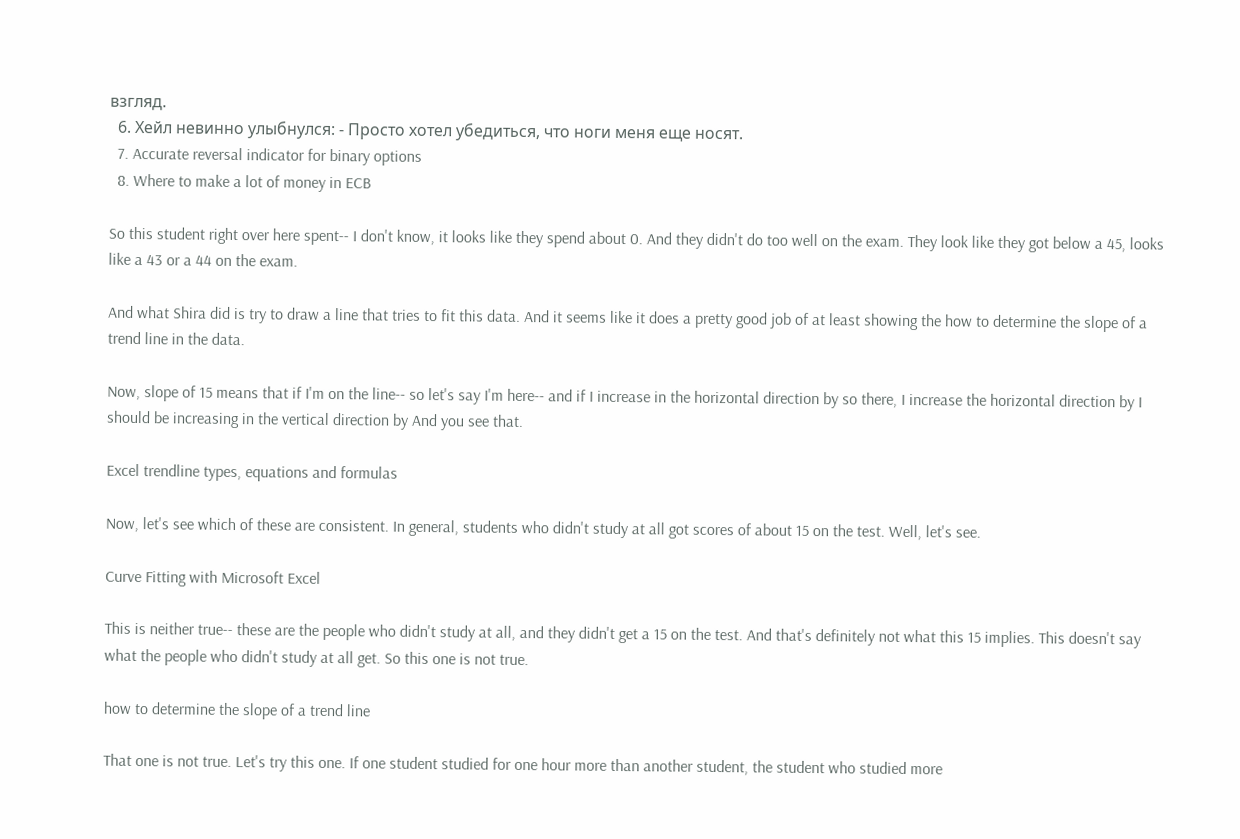взгляд.
  6. Хейл невинно улыбнулся: - Просто хотел убедиться, что ноги меня еще носят.
  7. Accurate reversal indicator for binary options
  8. Where to make a lot of money in ECB

So this student right over here spent-- I don't know, it looks like they spend about 0. And they didn't do too well on the exam. They look like they got below a 45, looks like a 43 or a 44 on the exam.

And what Shira did is try to draw a line that tries to fit this data. And it seems like it does a pretty good job of at least showing the how to determine the slope of a trend line in the data.

Now, slope of 15 means that if I'm on the line-- so let's say I'm here-- and if I increase in the horizontal direction by so there, I increase the horizontal direction by I should be increasing in the vertical direction by And you see that.

Excel trendline types, equations and formulas

Now, let's see which of these are consistent. In general, students who didn't study at all got scores of about 15 on the test. Well, let's see.

Curve Fitting with Microsoft Excel

This is neither true-- these are the people who didn't study at all, and they didn't get a 15 on the test. And that's definitely not what this 15 implies. This doesn't say what the people who didn't study at all get. So this one is not true.

how to determine the slope of a trend line

That one is not true. Let's try this one. If one student studied for one hour more than another student, the student who studied more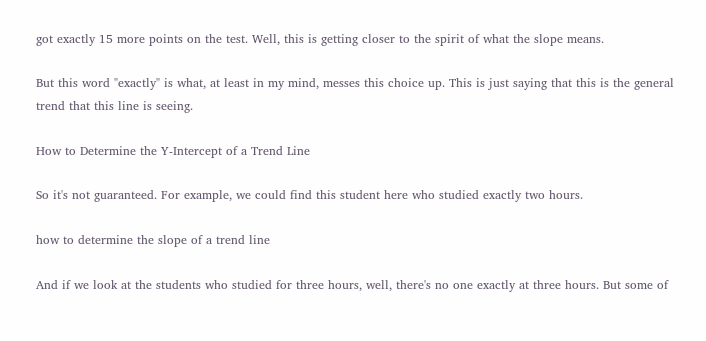got exactly 15 more points on the test. Well, this is getting closer to the spirit of what the slope means.

But this word "exactly" is what, at least in my mind, messes this choice up. This is just saying that this is the general trend that this line is seeing.

How to Determine the Y-Intercept of a Trend Line

So it's not guaranteed. For example, we could find this student here who studied exactly two hours.

how to determine the slope of a trend line

And if we look at the students who studied for three hours, well, there's no one exactly at three hours. But some of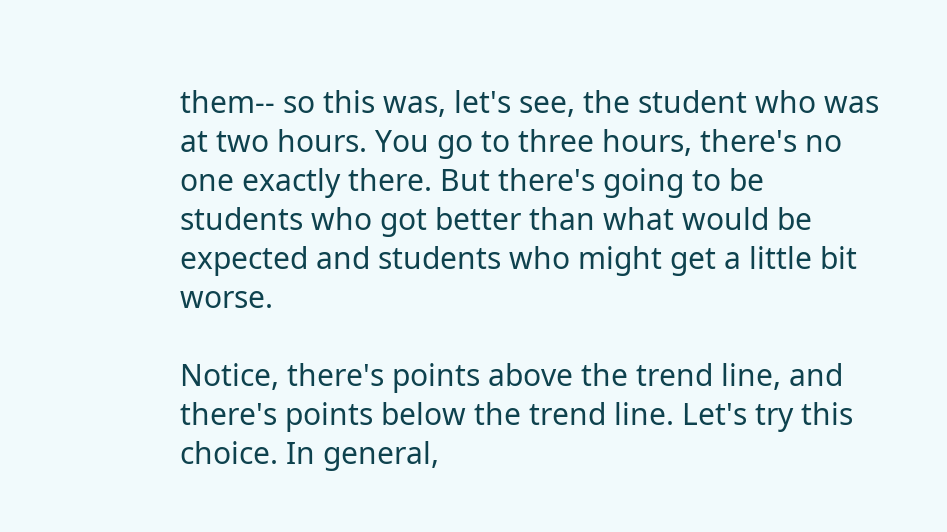them-- so this was, let's see, the student who was at two hours. You go to three hours, there's no one exactly there. But there's going to be students who got better than what would be expected and students who might get a little bit worse.

Notice, there's points above the trend line, and there's points below the trend line. Let's try this choice. In general,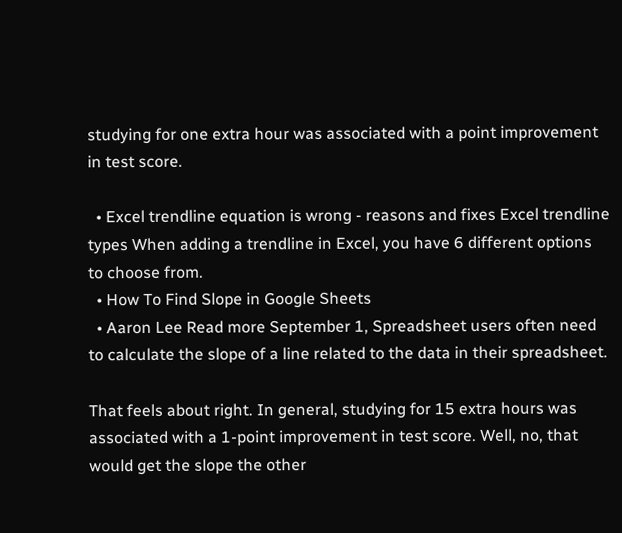studying for one extra hour was associated with a point improvement in test score.

  • Excel trendline equation is wrong - reasons and fixes Excel trendline types When adding a trendline in Excel, you have 6 different options to choose from.
  • How To Find Slope in Google Sheets
  • Aaron Lee Read more September 1, Spreadsheet users often need to calculate the slope of a line related to the data in their spreadsheet.

That feels about right. In general, studying for 15 extra hours was associated with a 1-point improvement in test score. Well, no, that would get the slope the other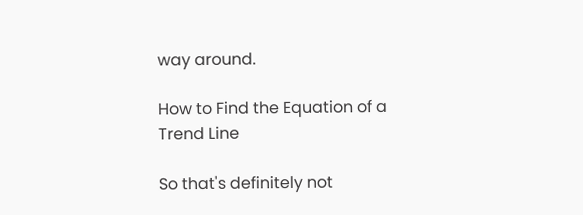way around.

How to Find the Equation of a Trend Line

So that's definitely not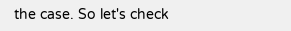the case. So let's check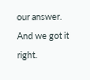our answer. And we got it right.